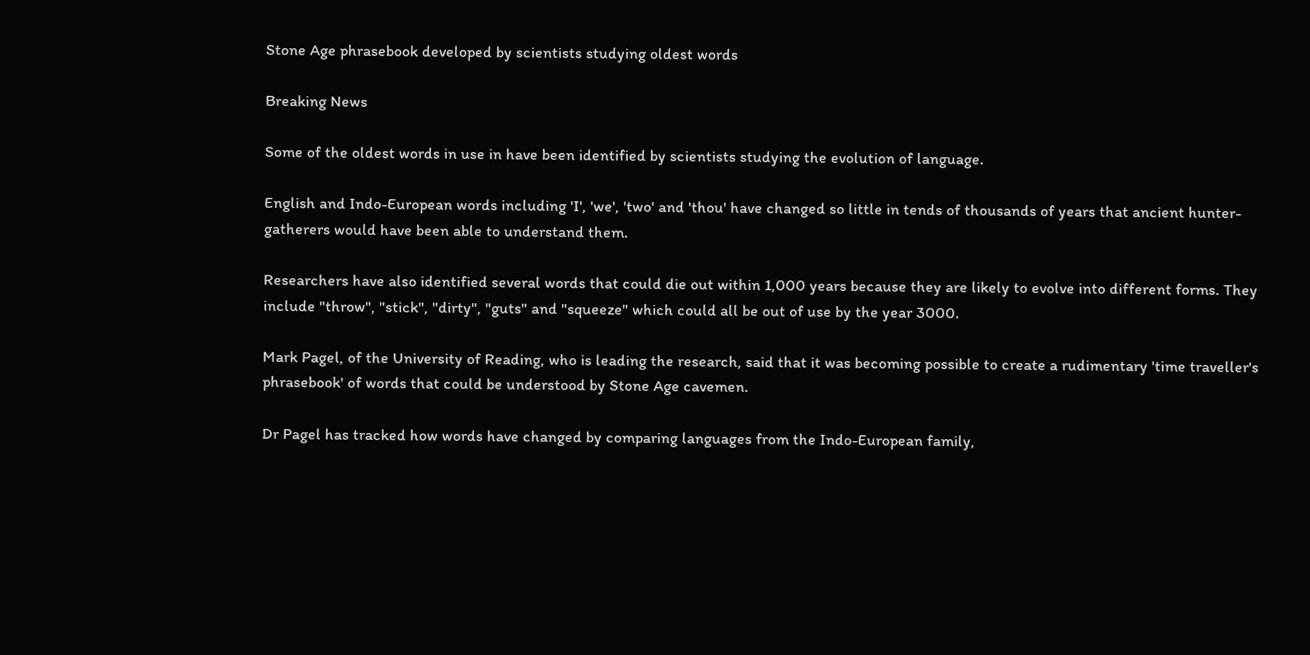Stone Age phrasebook developed by scientists studying oldest words

Breaking News

Some of the oldest words in use in have been identified by scientists studying the evolution of language.

English and Indo-European words including 'I', 'we', 'two' and 'thou' have changed so little in tends of thousands of years that ancient hunter-gatherers would have been able to understand them.

Researchers have also identified several words that could die out within 1,000 years because they are likely to evolve into different forms. They include "throw", "stick", "dirty", "guts" and "squeeze" which could all be out of use by the year 3000.

Mark Pagel, of the University of Reading, who is leading the research, said that it was becoming possible to create a rudimentary 'time traveller's phrasebook' of words that could be understood by Stone Age cavemen.

Dr Pagel has tracked how words have changed by comparing languages from the Indo-European family,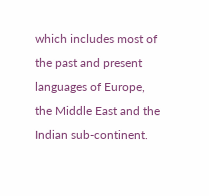which includes most of the past and present languages of Europe, the Middle East and the Indian sub-continent.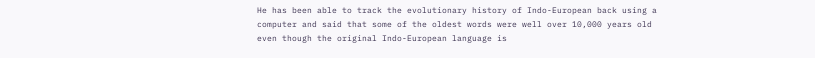He has been able to track the evolutionary history of Indo-European back using a computer and said that some of the oldest words were well over 10,000 years old even though the original Indo-European language is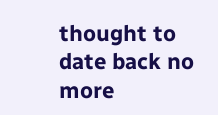thought to date back no more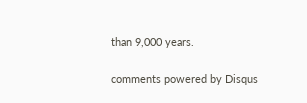than 9,000 years.

comments powered by Disqus